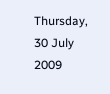Thursday, 30 July 2009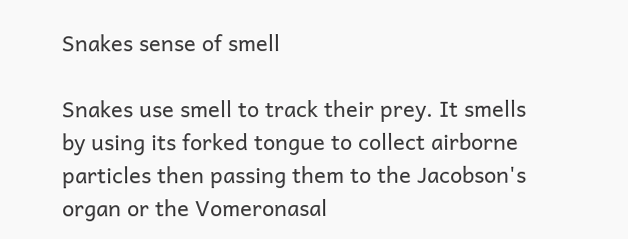Snakes sense of smell

Snakes use smell to track their prey. It smells by using its forked tongue to collect airborne particles then passing them to the Jacobson's organ or the Vomeronasal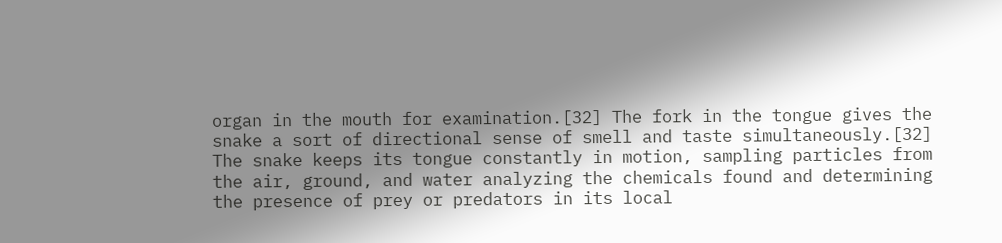organ in the mouth for examination.[32] The fork in the tongue gives the snake a sort of directional sense of smell and taste simultaneously.[32] The snake keeps its tongue constantly in motion, sampling particles from the air, ground, and water analyzing the chemicals found and determining the presence of prey or predators in its local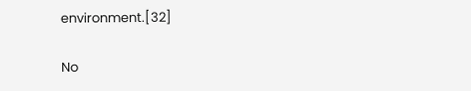environment.[32]

No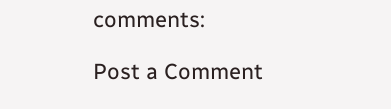comments:

Post a Comment